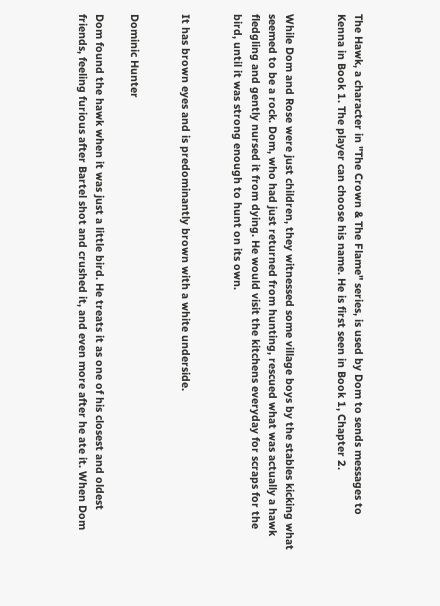The Hawk, a character in "The Crown & The Flame" series, is used by Dom to sends messages to Kenna in Book 1. The player can choose his name. He is first seen in Book 1, Chapter 2.


While Dom and Rose were just children, they witnessed some village boys by the stables kicking what seemed to be a rock. Dom, who had just returned from hunting, rescued what was actually a hawk fledgling and gently nursed it from dying. He would visit the kitchens everyday for scraps for the bird, until it was strong enough to hunt on its own.


It has brown eyes and is predominantly brown with a white underside.


Dominic Hunter

Dom found the hawk when it was just a little bird. He treats it as one of his closest and oldest friends, feeling furious after Bartel shot and crushed it, and even more after he ate it. When Dom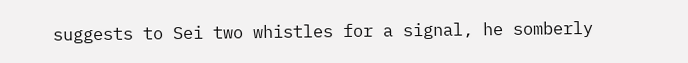suggests to Sei two whistles for a signal, he somberly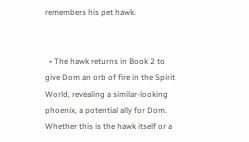remembers his pet hawk.


  • The hawk returns in Book 2 to give Dom an orb of fire in the Spirit World, revealing a similar-looking phoenix, a potential ally for Dom. Whether this is the hawk itself or a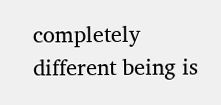completely different being is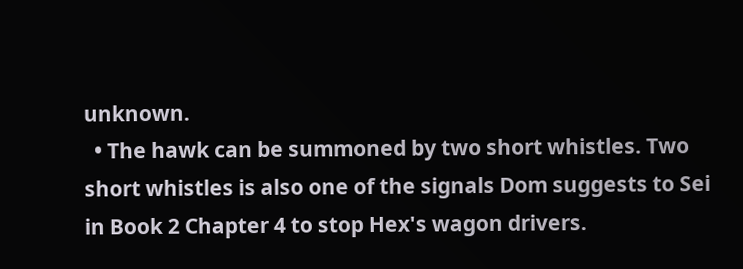unknown.
  • The hawk can be summoned by two short whistles. Two short whistles is also one of the signals Dom suggests to Sei in Book 2 Chapter 4 to stop Hex's wagon drivers.